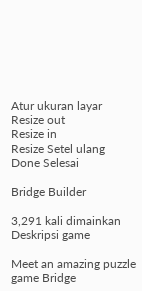Atur ukuran layar
Resize out
Resize in
Resize Setel ulang
Done Selesai

Bridge Builder

3,291 kali dimainkan
Deskripsi game

Meet an amazing puzzle game Bridge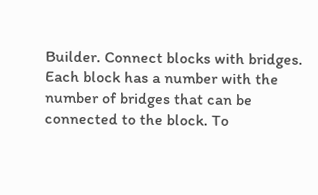Builder. Connect blocks with bridges. Each block has a number with the number of bridges that can be connected to the block. To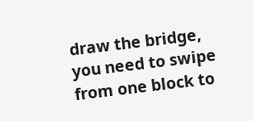draw the bridge, you need to swipe from one block to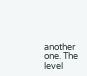another one. The level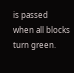is passed when all blocks turn green.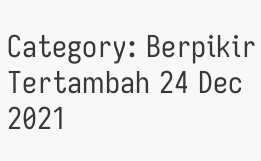Category: Berpikir
Tertambah 24 Dec 2021